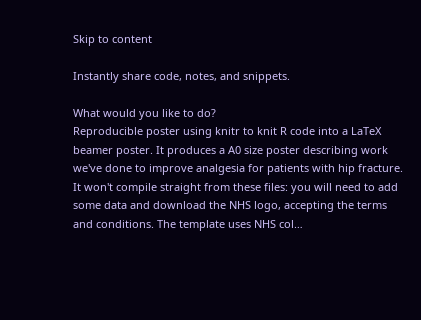Skip to content

Instantly share code, notes, and snippets.

What would you like to do?
Reproducible poster using knitr to knit R code into a LaTeX beamer poster. It produces a A0 size poster describing work we've done to improve analgesia for patients with hip fracture. It won't compile straight from these files: you will need to add some data and download the NHS logo, accepting the terms and conditions. The template uses NHS col…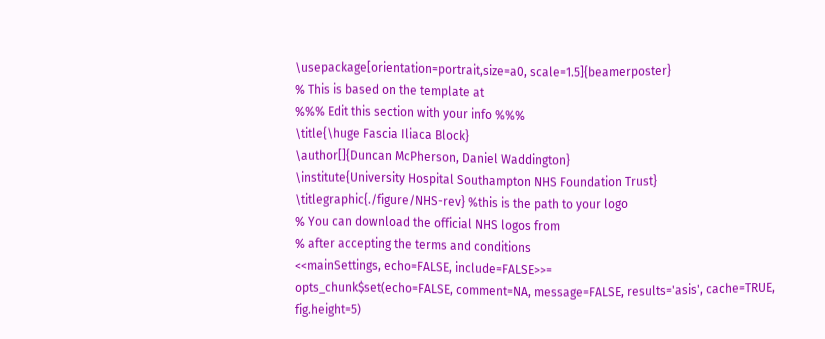\usepackage[orientation=portrait,size=a0, scale=1.5]{beamerposter}
% This is based on the template at
%%% Edit this section with your info %%%
\title{\huge Fascia Iliaca Block}
\author[]{Duncan McPherson, Daniel Waddington}
\institute{University Hospital Southampton NHS Foundation Trust}
\titlegraphic{./figure/NHS-rev} %this is the path to your logo
% You can download the official NHS logos from
% after accepting the terms and conditions
<<mainSettings, echo=FALSE, include=FALSE>>=
opts_chunk$set(echo=FALSE, comment=NA, message=FALSE, results='asis', cache=TRUE, fig.height=5)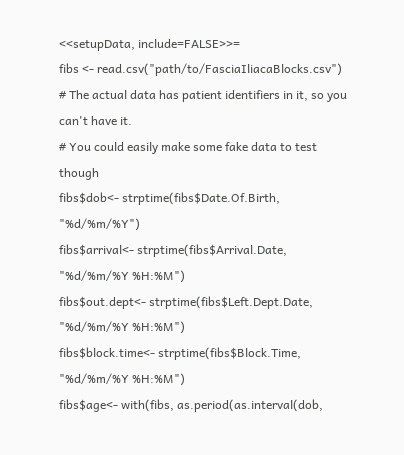<<setupData, include=FALSE>>=
fibs <- read.csv("path/to/FasciaIliacaBlocks.csv")
# The actual data has patient identifiers in it, so you can't have it.
# You could easily make some fake data to test though
fibs$dob<- strptime(fibs$Date.Of.Birth, "%d/%m/%Y")
fibs$arrival<- strptime(fibs$Arrival.Date, "%d/%m/%Y %H:%M")
fibs$out.dept<- strptime(fibs$Left.Dept.Date, "%d/%m/%Y %H:%M")
fibs$block.time<- strptime(fibs$Block.Time, "%d/%m/%Y %H:%M")
fibs$age<- with(fibs, as.period(as.interval(dob,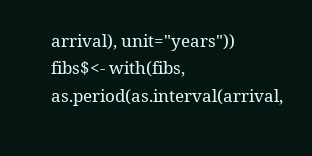arrival), unit="years"))
fibs$<- with(fibs, as.period(as.interval(arrival,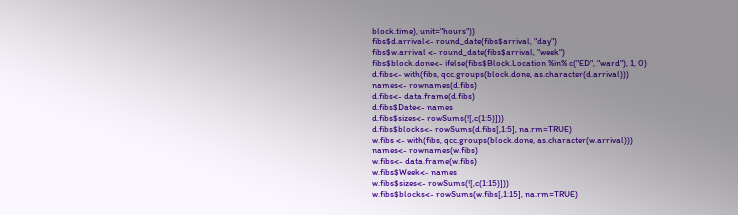block.time), unit="hours"))
fibs$d.arrival<- round_date(fibs$arrival, "day")
fibs$w.arrival <- round_date(fibs$arrival, "week")
fibs$block.done<- ifelse(fibs$Block.Location %in% c("ED", "ward"), 1, 0)
d.fibs<- with(fibs, qcc.groups(block.done, as.character(d.arrival)))
names<- rownames(d.fibs)
d.fibs<- data.frame(d.fibs)
d.fibs$Date<- names
d.fibs$sizes<- rowSums(![,c(1:5)]))
d.fibs$blocks<- rowSums(d.fibs[,1:5], na.rm=TRUE)
w.fibs <- with(fibs, qcc.groups(block.done, as.character(w.arrival)))
names<- rownames(w.fibs)
w.fibs<- data.frame(w.fibs)
w.fibs$Week<- names
w.fibs$sizes<- rowSums(![,c(1:15)]))
w.fibs$blocks<- rowSums(w.fibs[,1:15], na.rm=TRUE)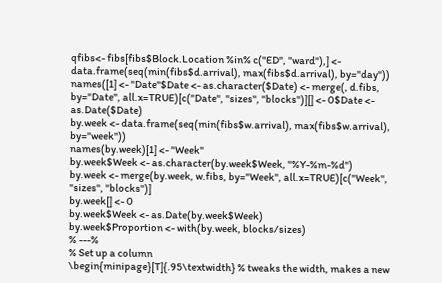qfibs<- fibs[fibs$Block.Location %in% c("ED", "ward"),] <- data.frame(seq(min(fibs$d.arrival), max(fibs$d.arrival), by="day"))
names([1] <- "Date"$Date <- as.character($Date) <- merge(, d.fibs, by="Date", all.x=TRUE)[c("Date", "sizes", "blocks")][] <- 0$Date <- as.Date($Date)
by.week <- data.frame(seq(min(fibs$w.arrival), max(fibs$w.arrival), by="week"))
names(by.week)[1] <- "Week"
by.week$Week <- as.character(by.week$Week, "%Y-%m-%d")
by.week <- merge(by.week, w.fibs, by="Week", all.x=TRUE)[c("Week", "sizes", "blocks")]
by.week[] <- 0
by.week$Week <- as.Date(by.week$Week)
by.week$Proportion <- with(by.week, blocks/sizes)
% ---%
% Set up a column
\begin{minipage}[T]{.95\textwidth} % tweaks the width, makes a new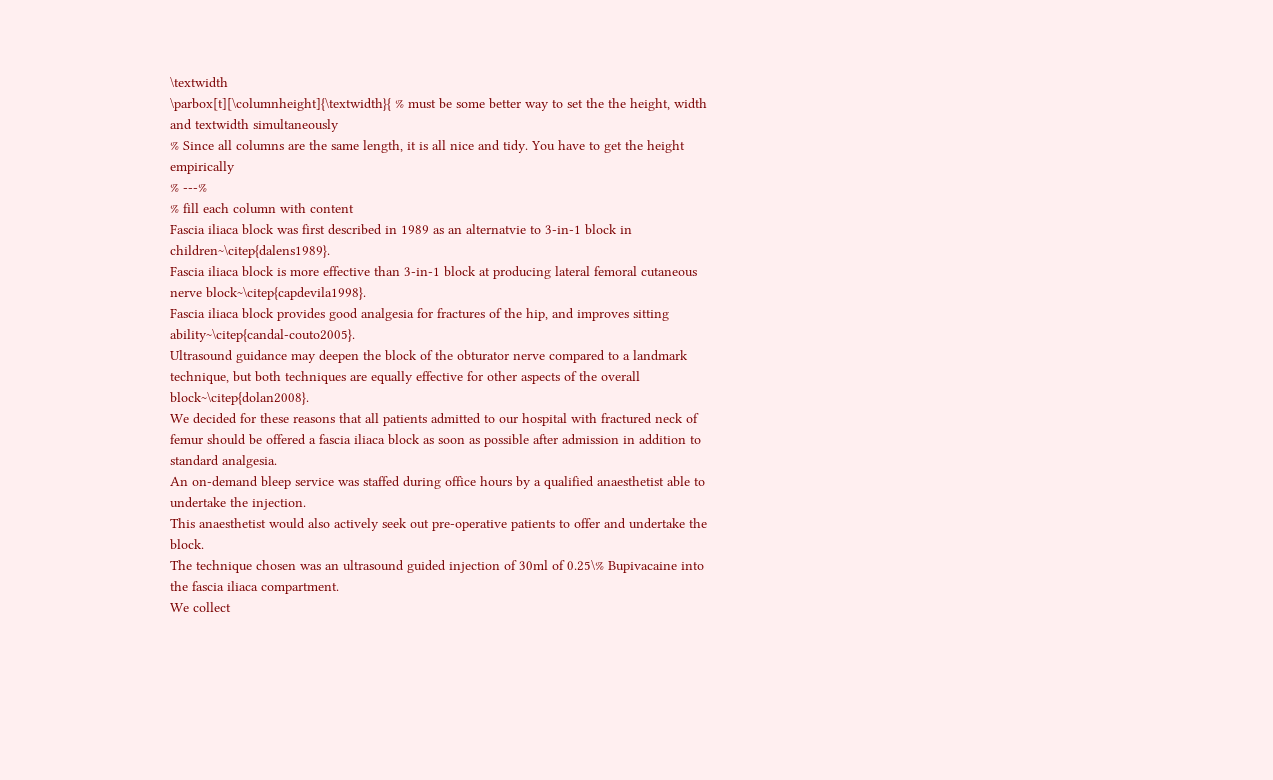\textwidth
\parbox[t][\columnheight]{\textwidth}{ % must be some better way to set the the height, width and textwidth simultaneously
% Since all columns are the same length, it is all nice and tidy. You have to get the height empirically
% ---%
% fill each column with content
Fascia iliaca block was first described in 1989 as an alternatvie to 3-in-1 block in children~\citep{dalens1989}.
Fascia iliaca block is more effective than 3-in-1 block at producing lateral femoral cutaneous nerve block~\citep{capdevila1998}.
Fascia iliaca block provides good analgesia for fractures of the hip, and improves sitting ability~\citep{candal-couto2005}.
Ultrasound guidance may deepen the block of the obturator nerve compared to a landmark technique, but both techniques are equally effective for other aspects of the overall block~\citep{dolan2008}.
We decided for these reasons that all patients admitted to our hospital with fractured neck of femur should be offered a fascia iliaca block as soon as possible after admission in addition to standard analgesia.
An on-demand bleep service was staffed during office hours by a qualified anaesthetist able to undertake the injection.
This anaesthetist would also actively seek out pre-operative patients to offer and undertake the block.
The technique chosen was an ultrasound guided injection of 30ml of 0.25\% Bupivacaine into the fascia iliaca compartment.
We collect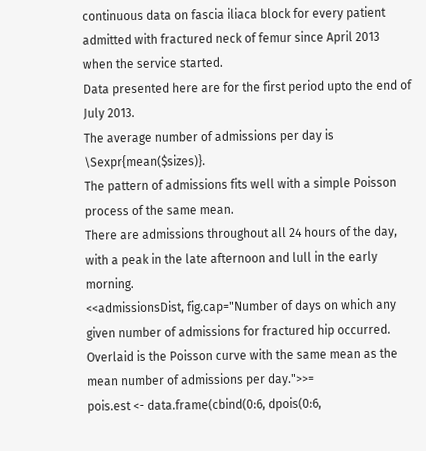continuous data on fascia iliaca block for every patient admitted with fractured neck of femur since April 2013 when the service started.
Data presented here are for the first period upto the end of July 2013.
The average number of admissions per day is \Sexpr{mean($sizes)}.
The pattern of admissions fits well with a simple Poisson process of the same mean.
There are admissions throughout all 24 hours of the day, with a peak in the late afternoon and lull in the early morning.
<<admissionsDist, fig.cap="Number of days on which any given number of admissions for fractured hip occurred. Overlaid is the Poisson curve with the same mean as the mean number of admissions per day.">>=
pois.est <- data.frame(cbind(0:6, dpois(0:6,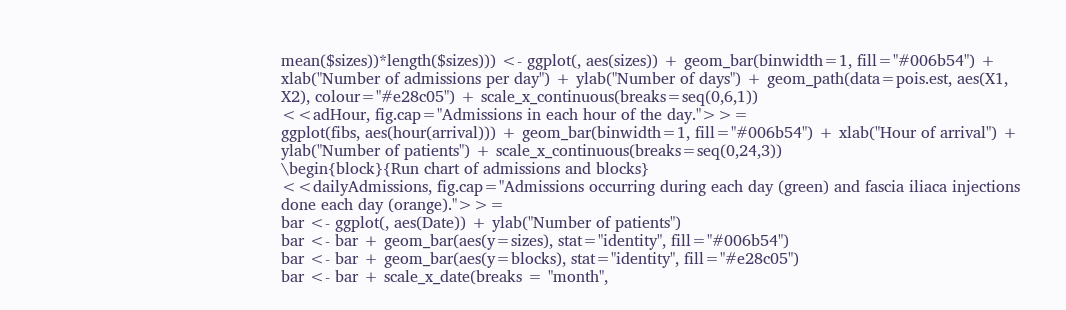mean($sizes))*length($sizes))) <- ggplot(, aes(sizes)) + geom_bar(binwidth=1, fill="#006b54") + xlab("Number of admissions per day") + ylab("Number of days") + geom_path(data=pois.est, aes(X1, X2), colour="#e28c05") + scale_x_continuous(breaks=seq(0,6,1))
<<adHour, fig.cap="Admissions in each hour of the day.">>=
ggplot(fibs, aes(hour(arrival))) + geom_bar(binwidth=1, fill="#006b54") + xlab("Hour of arrival") + ylab("Number of patients") + scale_x_continuous(breaks=seq(0,24,3))
\begin{block}{Run chart of admissions and blocks}
<<dailyAdmissions, fig.cap="Admissions occurring during each day (green) and fascia iliaca injections done each day (orange).">>=
bar <- ggplot(, aes(Date)) + ylab("Number of patients")
bar <- bar + geom_bar(aes(y=sizes), stat="identity", fill="#006b54")
bar <- bar + geom_bar(aes(y=blocks), stat="identity", fill="#e28c05")
bar <- bar + scale_x_date(breaks = "month",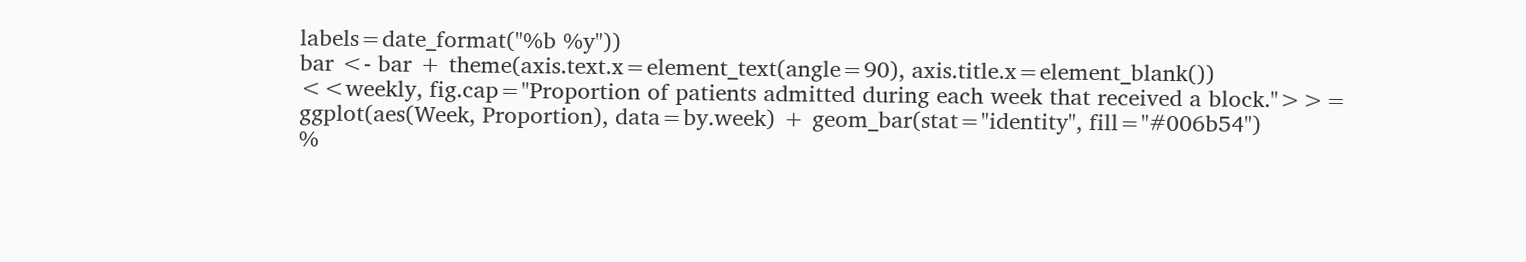labels=date_format("%b %y"))
bar <- bar + theme(axis.text.x=element_text(angle=90), axis.title.x=element_blank())
<<weekly, fig.cap="Proportion of patients admitted during each week that received a block.">>=
ggplot(aes(Week, Proportion), data=by.week) + geom_bar(stat="identity", fill="#006b54")
%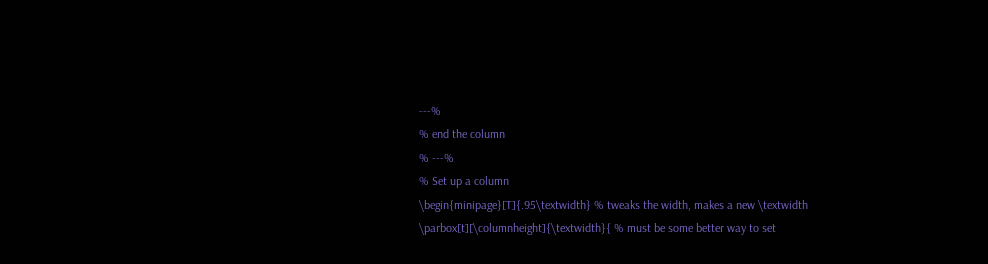---%
% end the column
% ---%
% Set up a column
\begin{minipage}[T]{.95\textwidth} % tweaks the width, makes a new \textwidth
\parbox[t][\columnheight]{\textwidth}{ % must be some better way to set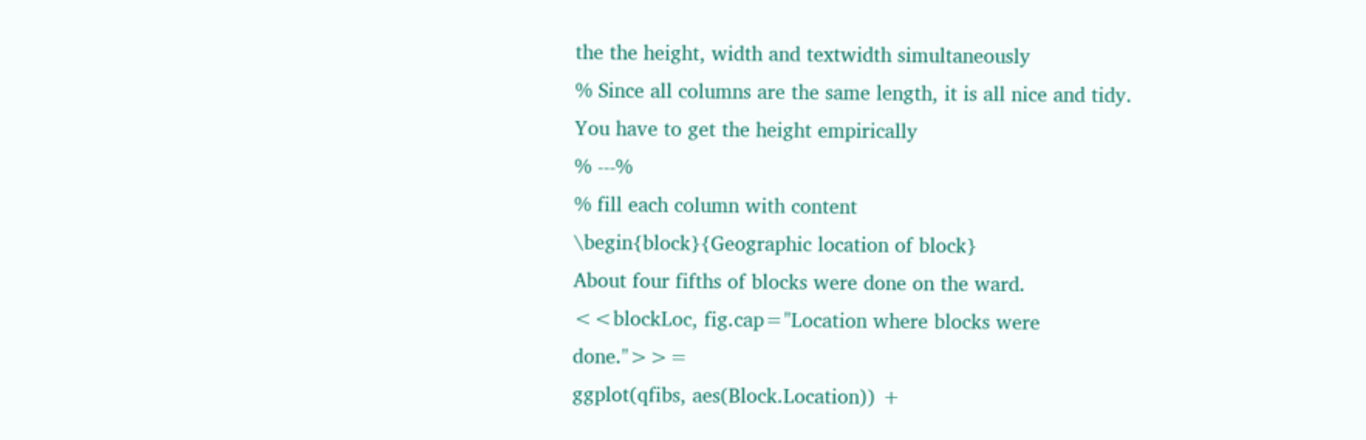the the height, width and textwidth simultaneously
% Since all columns are the same length, it is all nice and tidy. You have to get the height empirically
% ---%
% fill each column with content
\begin{block}{Geographic location of block}
About four fifths of blocks were done on the ward.
<<blockLoc, fig.cap="Location where blocks were done.">>=
ggplot(qfibs, aes(Block.Location)) +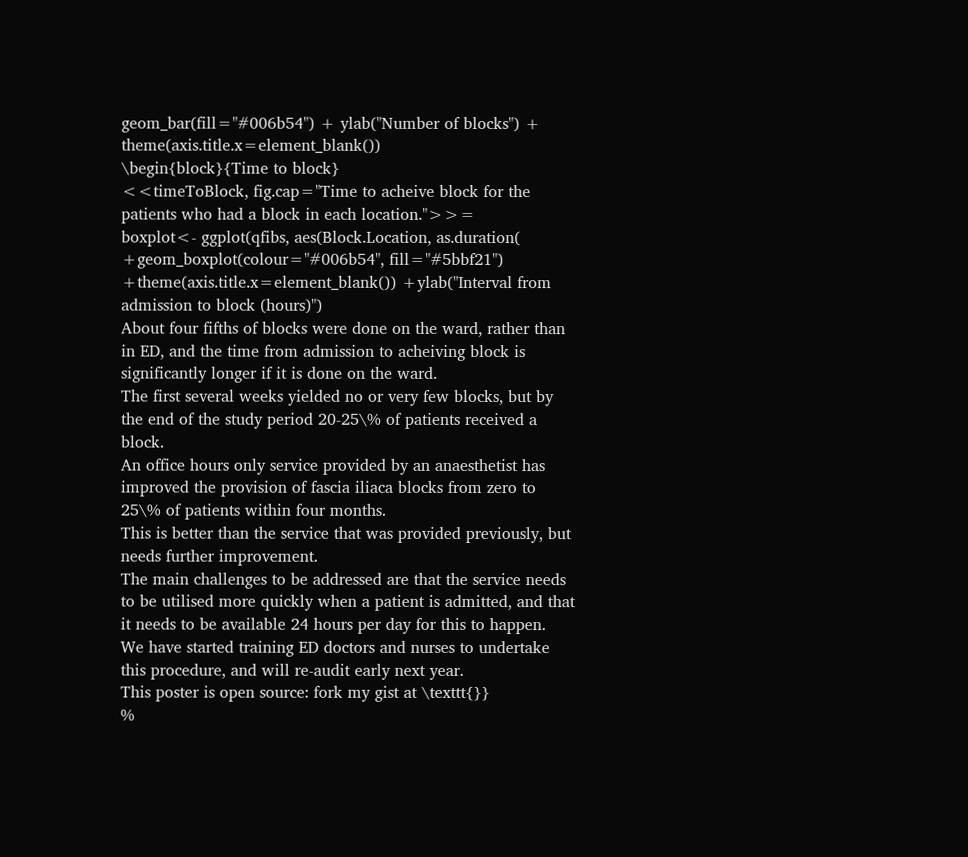geom_bar(fill="#006b54") + ylab("Number of blocks") + theme(axis.title.x=element_blank())
\begin{block}{Time to block}
<<timeToBlock, fig.cap="Time to acheive block for the patients who had a block in each location.">>=
boxplot<- ggplot(qfibs, aes(Block.Location, as.duration( +geom_boxplot(colour="#006b54", fill="#5bbf21") +theme(axis.title.x=element_blank()) +ylab("Interval from admission to block (hours)")
About four fifths of blocks were done on the ward, rather than in ED, and the time from admission to acheiving block is significantly longer if it is done on the ward.
The first several weeks yielded no or very few blocks, but by the end of the study period 20-25\% of patients received a block.
An office hours only service provided by an anaesthetist has improved the provision of fascia iliaca blocks from zero to 25\% of patients within four months.
This is better than the service that was provided previously, but needs further improvement.
The main challenges to be addressed are that the service needs to be utilised more quickly when a patient is admitted, and that it needs to be available 24 hours per day for this to happen.
We have started training ED doctors and nurses to undertake this procedure, and will re-audit early next year.
This poster is open source: fork my gist at \texttt{}}
%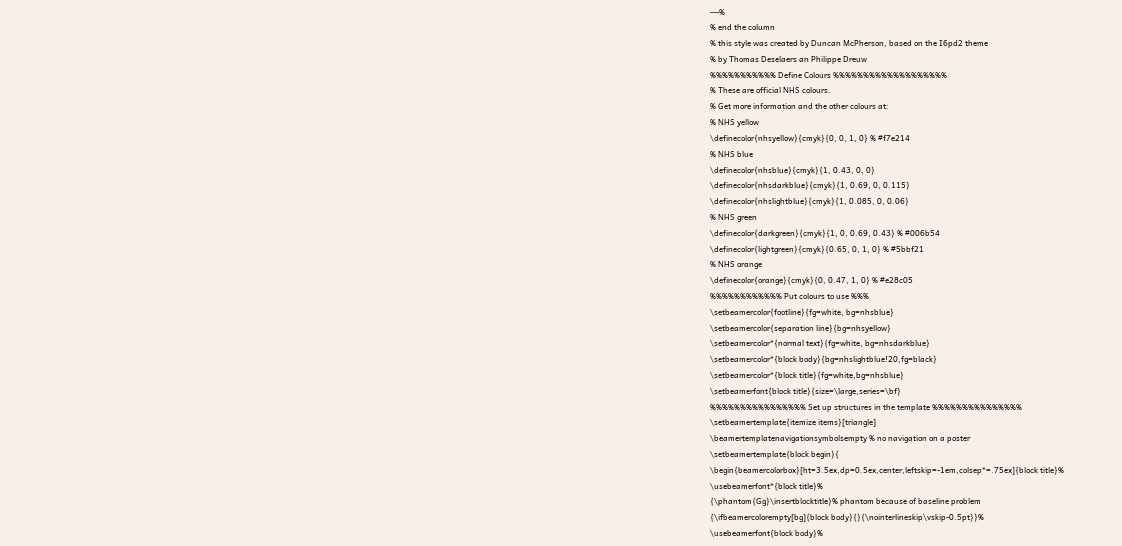---%
% end the column
% this style was created by Duncan McPherson, based on the I6pd2 theme
% by Thomas Deselaers an Philippe Dreuw
%%%%%%%%%%% Define Colours %%%%%%%%%%%%%%%%%%%
% These are official NHS colours.
% Get more information and the other colours at:
% NHS yellow
\definecolor{nhsyellow}{cmyk}{0, 0, 1, 0} % #f7e214
% NHS blue
\definecolor{nhsblue}{cmyk}{1, 0.43, 0, 0}
\definecolor{nhsdarkblue}{cmyk}{1, 0.69, 0, 0.115}
\definecolor{nhslightblue}{cmyk}{1, 0.085, 0, 0.06}
% NHS green
\definecolor{darkgreen}{cmyk}{1, 0, 0.69, 0.43} % #006b54
\definecolor{lightgreen}{cmyk}{0.65, 0, 1, 0} % #5bbf21
% NHS orange
\definecolor{orange}{cmyk}{0, 0.47, 1, 0} % #e28c05
%%%%%%%%%%%% Put colours to use %%%
\setbeamercolor{footline}{fg=white, bg=nhsblue}
\setbeamercolor{separation line}{bg=nhsyellow}
\setbeamercolor*{normal text}{fg=white, bg=nhsdarkblue}
\setbeamercolor*{block body}{bg=nhslightblue!20,fg=black}
\setbeamercolor*{block title}{fg=white,bg=nhsblue}
\setbeamerfont{block title}{size=\large,series=\bf}
%%%%%%%%%%%%%%%% Set up structures in the template %%%%%%%%%%%%%%%
\setbeamertemplate{itemize items}[triangle]
\beamertemplatenavigationsymbolsempty % no navigation on a poster
\setbeamertemplate{block begin}{
\begin{beamercolorbox}[ht=3.5ex,dp=0.5ex,center,leftskip=-1em,colsep*=.75ex]{block title}%
\usebeamerfont*{block title}%
{\phantom{Gg}\insertblocktitle}% phantom because of baseline problem
{\ifbeamercolorempty[bg]{block body}{}{\nointerlineskip\vskip-0.5pt}}%
\usebeamerfont{block body}%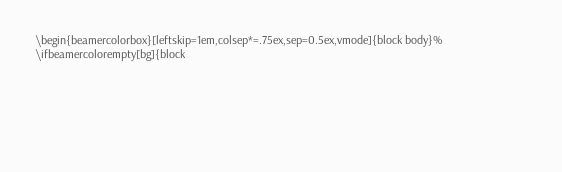\begin{beamercolorbox}[leftskip=1em,colsep*=.75ex,sep=0.5ex,vmode]{block body}%
\ifbeamercolorempty[bg]{block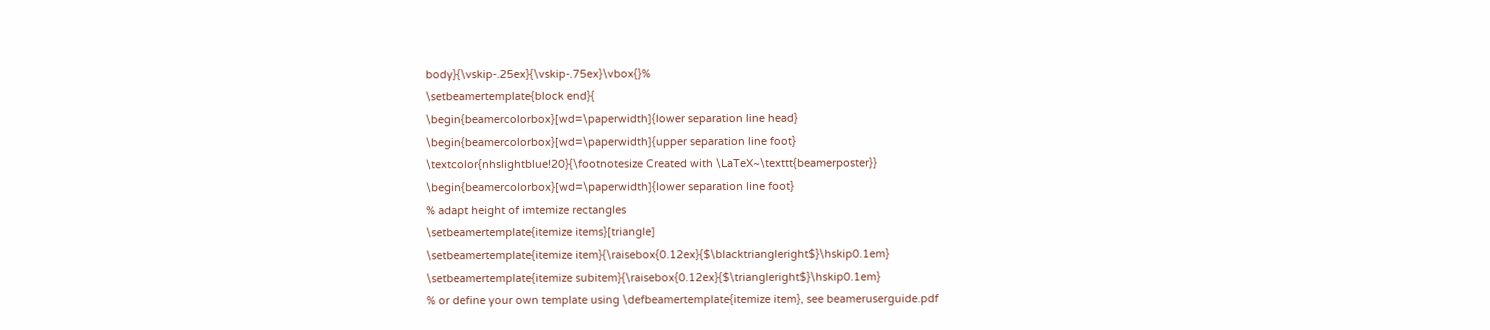body}{\vskip-.25ex}{\vskip-.75ex}\vbox{}%
\setbeamertemplate{block end}{
\begin{beamercolorbox}[wd=\paperwidth]{lower separation line head}
\begin{beamercolorbox}[wd=\paperwidth]{upper separation line foot}
\textcolor{nhslightblue!20}{\footnotesize Created with \LaTeX~\texttt{beamerposter}}
\begin{beamercolorbox}[wd=\paperwidth]{lower separation line foot}
% adapt height of imtemize rectangles
\setbeamertemplate{itemize items}[triangle]
\setbeamertemplate{itemize item}{\raisebox{0.12ex}{$\blacktriangleright$}\hskip0.1em}
\setbeamertemplate{itemize subitem}{\raisebox{0.12ex}{$\triangleright$}\hskip0.1em}
% or define your own template using \defbeamertemplate{itemize item}, see beameruserguide.pdf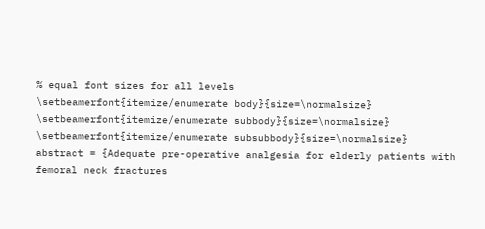% equal font sizes for all levels
\setbeamerfont{itemize/enumerate body}{size=\normalsize}
\setbeamerfont{itemize/enumerate subbody}{size=\normalsize}
\setbeamerfont{itemize/enumerate subsubbody}{size=\normalsize}
abstract = {Adequate pre-operative analgesia for elderly patients with femoral neck fractures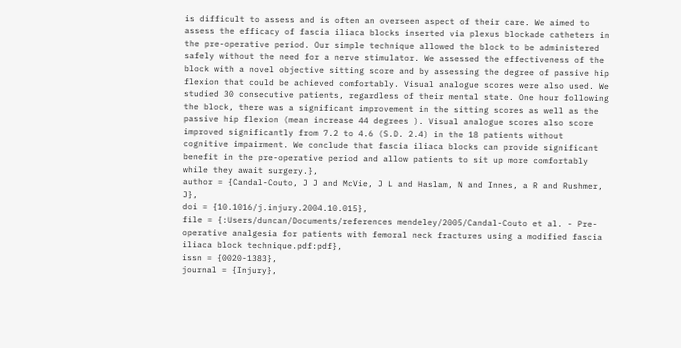is difficult to assess and is often an overseen aspect of their care. We aimed to assess the efficacy of fascia iliaca blocks inserted via plexus blockade catheters in the pre-operative period. Our simple technique allowed the block to be administered safely without the need for a nerve stimulator. We assessed the effectiveness of the block with a novel objective sitting score and by assessing the degree of passive hip flexion that could be achieved comfortably. Visual analogue scores were also used. We studied 30 consecutive patients, regardless of their mental state. One hour following the block, there was a significant improvement in the sitting scores as well as the passive hip flexion (mean increase 44 degrees ). Visual analogue scores also score improved significantly from 7.2 to 4.6 (S.D. 2.4) in the 18 patients without cognitive impairment. We conclude that fascia iliaca blocks can provide significant benefit in the pre-operative period and allow patients to sit up more comfortably while they await surgery.},
author = {Candal-Couto, J J and McVie, J L and Haslam, N and Innes, a R and Rushmer, J},
doi = {10.1016/j.injury.2004.10.015},
file = {:Users/duncan/Documents/references mendeley/2005/Candal-Couto et al. - Pre-operative analgesia for patients with femoral neck fractures using a modified fascia iliaca block technique.pdf:pdf},
issn = {0020-1383},
journal = {Injury},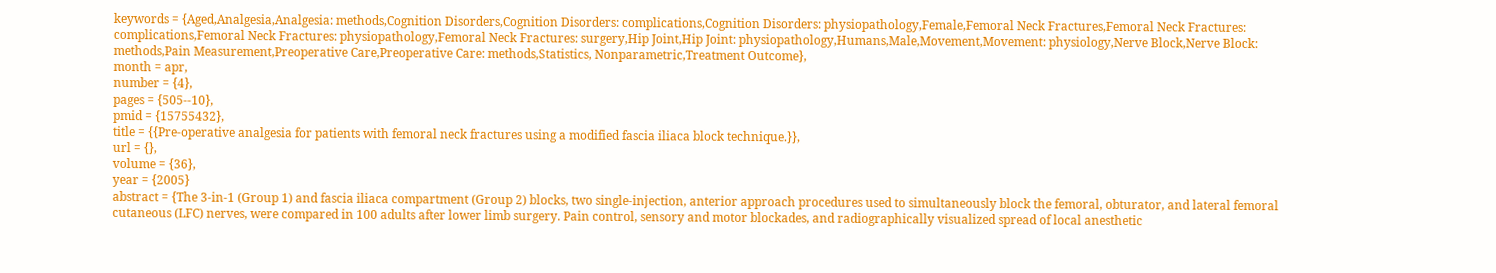keywords = {Aged,Analgesia,Analgesia: methods,Cognition Disorders,Cognition Disorders: complications,Cognition Disorders: physiopathology,Female,Femoral Neck Fractures,Femoral Neck Fractures: complications,Femoral Neck Fractures: physiopathology,Femoral Neck Fractures: surgery,Hip Joint,Hip Joint: physiopathology,Humans,Male,Movement,Movement: physiology,Nerve Block,Nerve Block: methods,Pain Measurement,Preoperative Care,Preoperative Care: methods,Statistics, Nonparametric,Treatment Outcome},
month = apr,
number = {4},
pages = {505--10},
pmid = {15755432},
title = {{Pre-operative analgesia for patients with femoral neck fractures using a modified fascia iliaca block technique.}},
url = {},
volume = {36},
year = {2005}
abstract = {The 3-in-1 (Group 1) and fascia iliaca compartment (Group 2) blocks, two single-injection, anterior approach procedures used to simultaneously block the femoral, obturator, and lateral femoral cutaneous (LFC) nerves, were compared in 100 adults after lower limb surgery. Pain control, sensory and motor blockades, and radiographically visualized spread of local anesthetic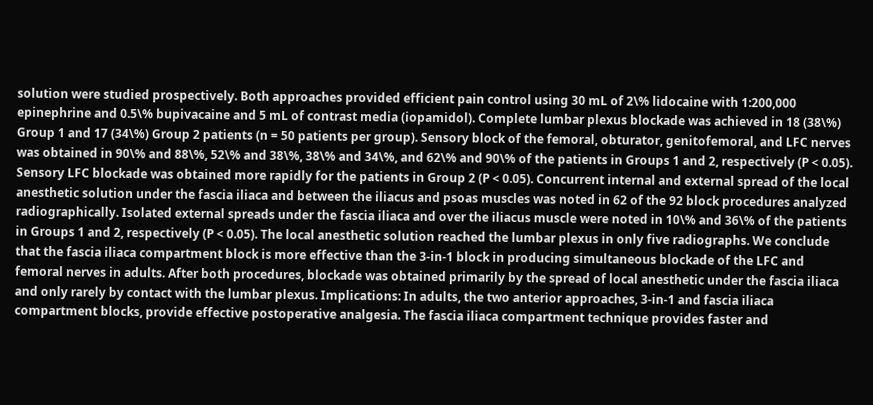solution were studied prospectively. Both approaches provided efficient pain control using 30 mL of 2\% lidocaine with 1:200,000 epinephrine and 0.5\% bupivacaine and 5 mL of contrast media (iopamidol). Complete lumbar plexus blockade was achieved in 18 (38\%) Group 1 and 17 (34\%) Group 2 patients (n = 50 patients per group). Sensory block of the femoral, obturator, genitofemoral, and LFC nerves was obtained in 90\% and 88\%, 52\% and 38\%, 38\% and 34\%, and 62\% and 90\% of the patients in Groups 1 and 2, respectively (P < 0.05). Sensory LFC blockade was obtained more rapidly for the patients in Group 2 (P < 0.05). Concurrent internal and external spread of the local anesthetic solution under the fascia iliaca and between the iliacus and psoas muscles was noted in 62 of the 92 block procedures analyzed radiographically. Isolated external spreads under the fascia iliaca and over the iliacus muscle were noted in 10\% and 36\% of the patients in Groups 1 and 2, respectively (P < 0.05). The local anesthetic solution reached the lumbar plexus in only five radiographs. We conclude that the fascia iliaca compartment block is more effective than the 3-in-1 block in producing simultaneous blockade of the LFC and femoral nerves in adults. After both procedures, blockade was obtained primarily by the spread of local anesthetic under the fascia iliaca and only rarely by contact with the lumbar plexus. Implications: In adults, the two anterior approaches, 3-in-1 and fascia iliaca compartment blocks, provide effective postoperative analgesia. The fascia iliaca compartment technique provides faster and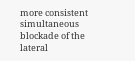more consistent simultaneous blockade of the lateral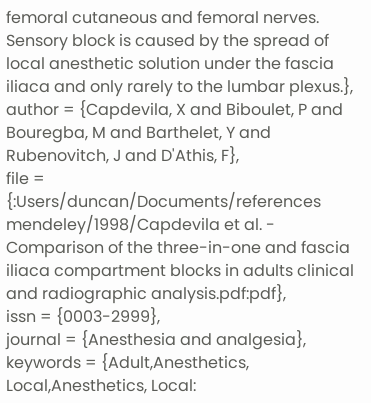femoral cutaneous and femoral nerves. Sensory block is caused by the spread of local anesthetic solution under the fascia iliaca and only rarely to the lumbar plexus.},
author = {Capdevila, X and Biboulet, P and Bouregba, M and Barthelet, Y and Rubenovitch, J and D'Athis, F},
file = {:Users/duncan/Documents/references mendeley/1998/Capdevila et al. - Comparison of the three-in-one and fascia iliaca compartment blocks in adults clinical and radiographic analysis.pdf:pdf},
issn = {0003-2999},
journal = {Anesthesia and analgesia},
keywords = {Adult,Anesthetics, Local,Anesthetics, Local: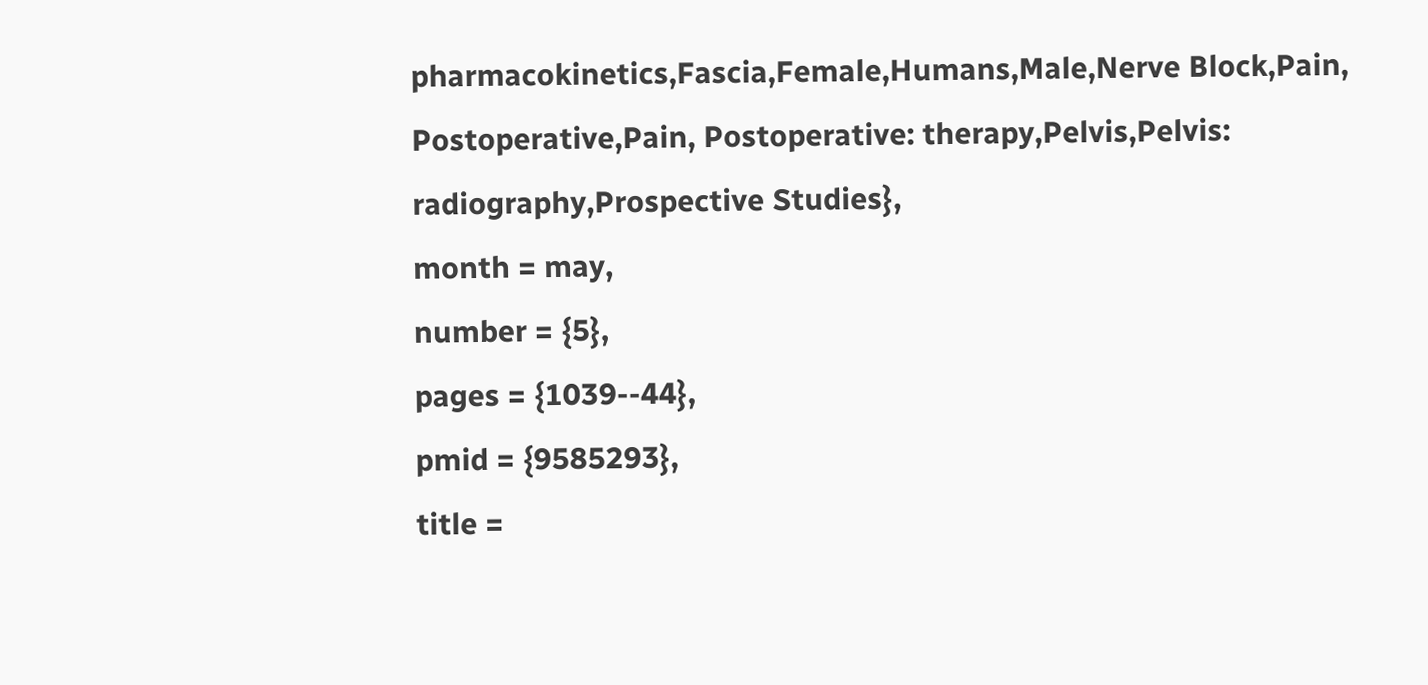pharmacokinetics,Fascia,Female,Humans,Male,Nerve Block,Pain, Postoperative,Pain, Postoperative: therapy,Pelvis,Pelvis: radiography,Prospective Studies},
month = may,
number = {5},
pages = {1039--44},
pmid = {9585293},
title =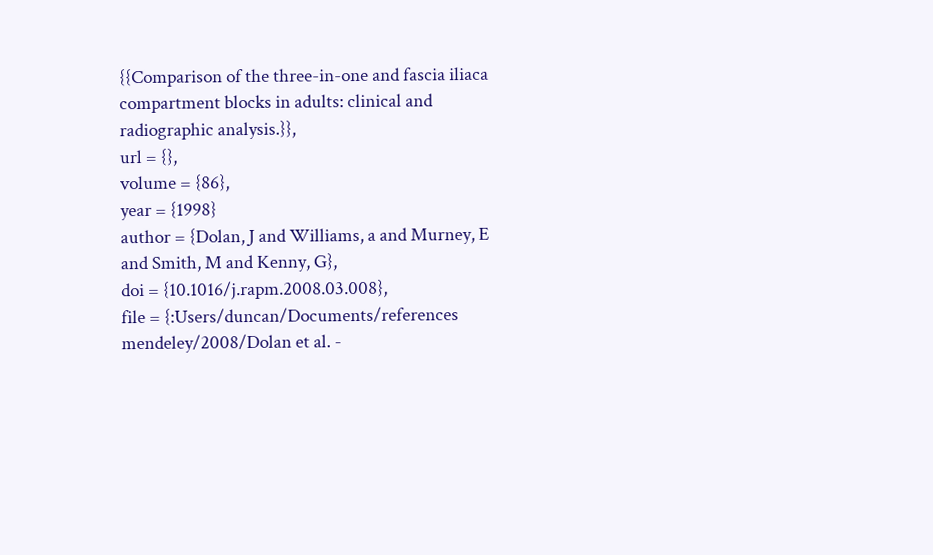{{Comparison of the three-in-one and fascia iliaca compartment blocks in adults: clinical and radiographic analysis.}},
url = {},
volume = {86},
year = {1998}
author = {Dolan, J and Williams, a and Murney, E and Smith, M and Kenny, G},
doi = {10.1016/j.rapm.2008.03.008},
file = {:Users/duncan/Documents/references mendeley/2008/Dolan et al. -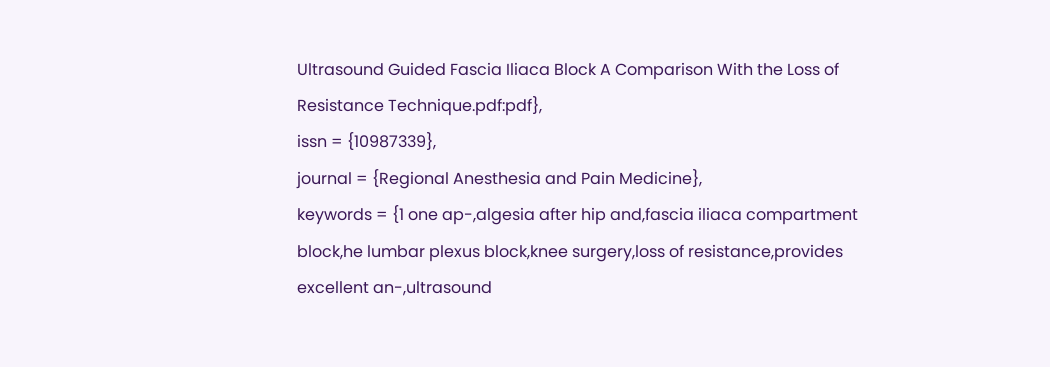Ultrasound Guided Fascia Iliaca Block A Comparison With the Loss of Resistance Technique.pdf:pdf},
issn = {10987339},
journal = {Regional Anesthesia and Pain Medicine},
keywords = {1 one ap-,algesia after hip and,fascia iliaca compartment block,he lumbar plexus block,knee surgery,loss of resistance,provides excellent an-,ultrasound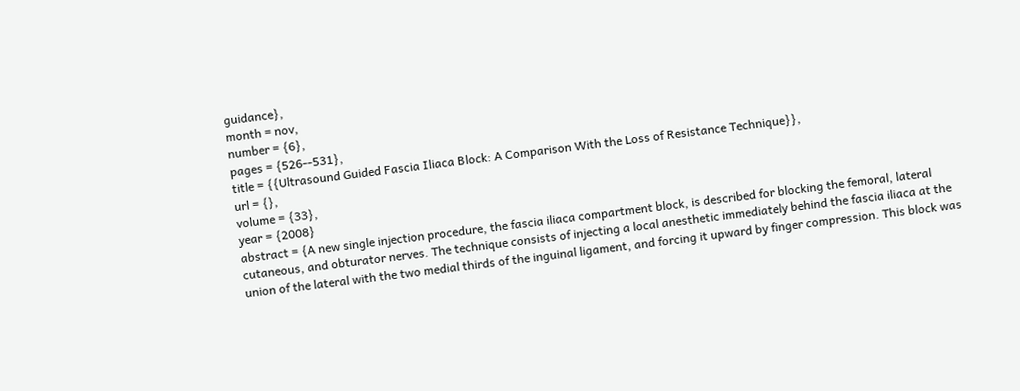guidance},
month = nov,
number = {6},
pages = {526--531},
title = {{Ultrasound Guided Fascia Iliaca Block: A Comparison With the Loss of Resistance Technique}},
url = {},
volume = {33},
year = {2008}
abstract = {A new single injection procedure, the fascia iliaca compartment block, is described for blocking the femoral, lateral cutaneous, and obturator nerves. The technique consists of injecting a local anesthetic immediately behind the fascia iliaca at the union of the lateral with the two medial thirds of the inguinal ligament, and forcing it upward by finger compression. This block was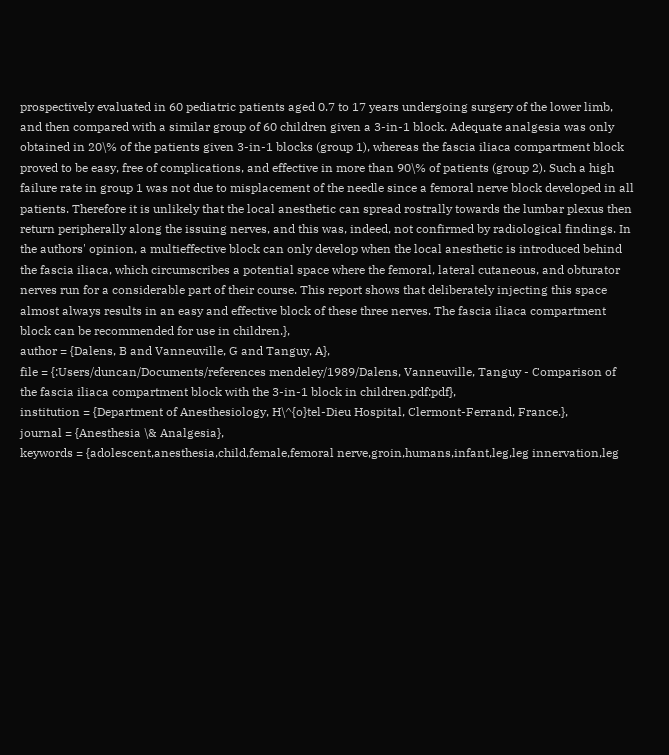prospectively evaluated in 60 pediatric patients aged 0.7 to 17 years undergoing surgery of the lower limb, and then compared with a similar group of 60 children given a 3-in-1 block. Adequate analgesia was only obtained in 20\% of the patients given 3-in-1 blocks (group 1), whereas the fascia iliaca compartment block proved to be easy, free of complications, and effective in more than 90\% of patients (group 2). Such a high failure rate in group 1 was not due to misplacement of the needle since a femoral nerve block developed in all patients. Therefore it is unlikely that the local anesthetic can spread rostrally towards the lumbar plexus then return peripherally along the issuing nerves, and this was, indeed, not confirmed by radiological findings. In the authors' opinion, a multieffective block can only develop when the local anesthetic is introduced behind the fascia iliaca, which circumscribes a potential space where the femoral, lateral cutaneous, and obturator nerves run for a considerable part of their course. This report shows that deliberately injecting this space almost always results in an easy and effective block of these three nerves. The fascia iliaca compartment block can be recommended for use in children.},
author = {Dalens, B and Vanneuville, G and Tanguy, A},
file = {:Users/duncan/Documents/references mendeley/1989/Dalens, Vanneuville, Tanguy - Comparison of the fascia iliaca compartment block with the 3-in-1 block in children.pdf:pdf},
institution = {Department of Anesthesiology, H\^{o}tel-Dieu Hospital, Clermont-Ferrand, France.},
journal = {Anesthesia \& Analgesia},
keywords = {adolescent,anesthesia,child,female,femoral nerve,groin,humans,infant,leg,leg innervation,leg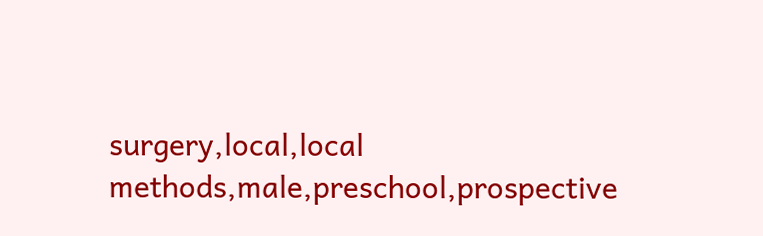surgery,local,local methods,male,preschool,prospective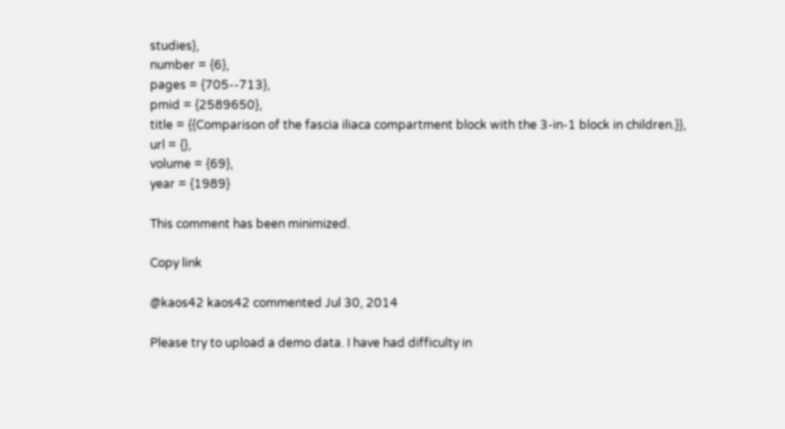studies},
number = {6},
pages = {705--713},
pmid = {2589650},
title = {{Comparison of the fascia iliaca compartment block with the 3-in-1 block in children.}},
url = {},
volume = {69},
year = {1989}

This comment has been minimized.

Copy link

@kaos42 kaos42 commented Jul 30, 2014

Please try to upload a demo data. I have had difficulty in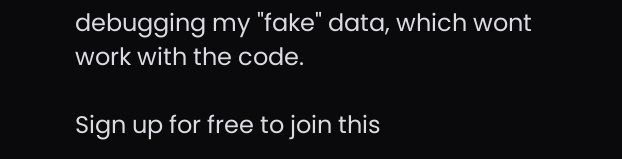debugging my "fake" data, which wont work with the code.

Sign up for free to join this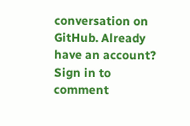conversation on GitHub. Already have an account? Sign in to comment